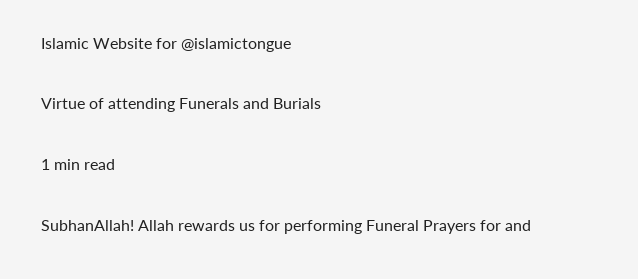Islamic Website for @islamictongue

Virtue of attending Funerals and Burials

1 min read

SubhanAllah! Allah rewards us for performing Funeral Prayers for and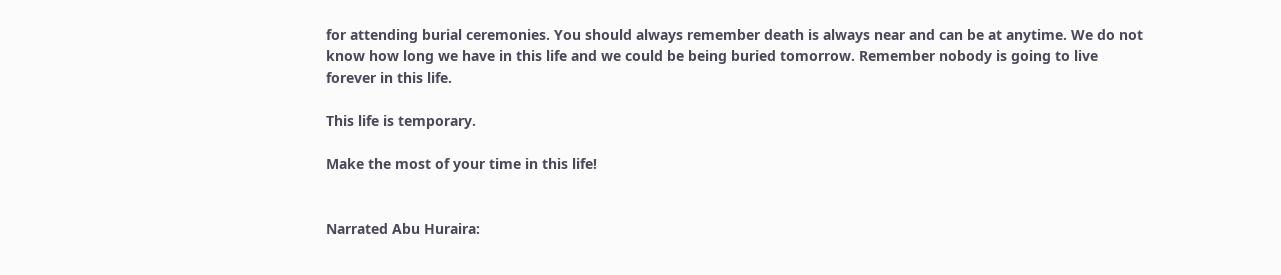for attending burial ceremonies. You should always remember death is always near and can be at anytime. We do not know how long we have in this life and we could be being buried tomorrow. Remember nobody is going to live forever in this life.

This life is temporary.

Make the most of your time in this life!


Narrated Abu Huraira: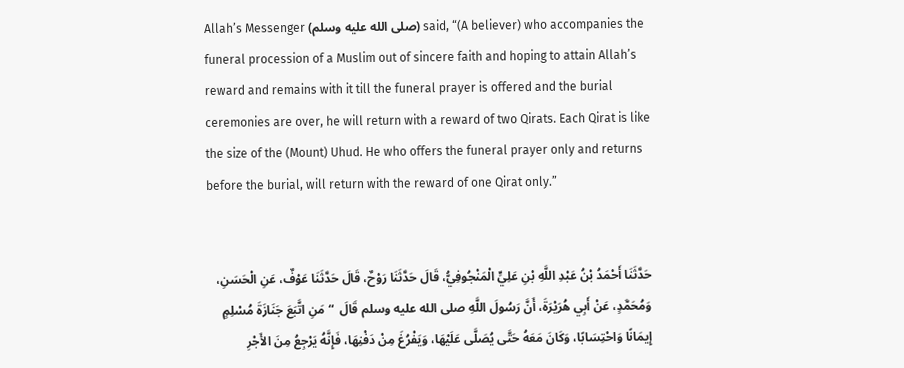Allah’s Messenger (صلى الله عليه وسلم) said, “(A believer) who accompanies the funeral procession of a Muslim out of sincere faith and hoping to attain Allah’s reward and remains with it till the funeral prayer is offered and the burial ceremonies are over, he will return with a reward of two Qirats. Each Qirat is like the size of the (Mount) Uhud. He who offers the funeral prayer only and returns before the burial, will return with the reward of one Qirat only.”


حَدَّثَنَا أَحْمَدُ بْنُ عَبْدِ اللَّهِ بْنِ عَلِيٍّ الْمَنْجُوفِيُّ، قَالَ حَدَّثَنَا رَوْحٌ، قَالَ حَدَّثَنَا عَوْفٌ، عَنِ الْحَسَنِ، وَمُحَمَّدٍ، عَنْ أَبِي هُرَيْرَةَ، أَنَّ رَسُولَ اللَّهِ صلى الله عليه وسلم قَالَ  “ مَنِ اتَّبَعَ جَنَازَةَ مُسْلِمٍ إِيمَانًا وَاحْتِسَابًا، وَكَانَ مَعَهُ حَتَّى يُصَلَّى عَلَيْهَا، وَيَفْرُغَ مِنْ دَفْنِهَا، فَإِنَّهُ يَرْجِعُ مِنَ الأَجْرِ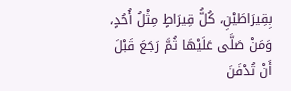بِقِيرَاطَيْنِ، كُلُّ قِيرَاطٍ مِثْلُ أُحُدٍ، وَمَنْ صَلَّى عَلَيْهَا ثُمَّ رَجَعَ قَبْلَ أَنْ تُدْفَنَ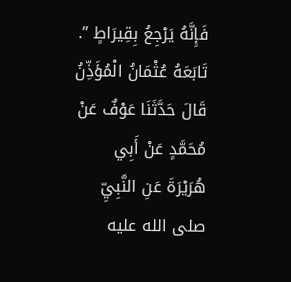فَإِنَّهُ يَرْجِعُ بِقِيرَاطٍ ”. تَابَعَهُ عُثْمَانُ الْمُؤَذِّنُ قَالَ حَدَّثَنَا عَوْفٌ عَنْ مُحَمَّدٍ عَنْ أَبِي هُرَيْرَةَ عَنِ النَّبِيِّ صلى الله عليه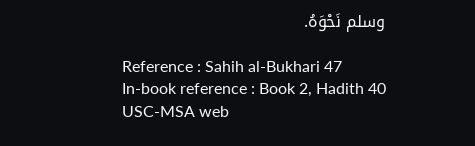وسلم نَحْوَهُ.

Reference : Sahih al-Bukhari 47
In-book reference : Book 2, Hadith 40
USC-MSA web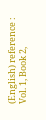(English) reference : Vol. 1, Book 2,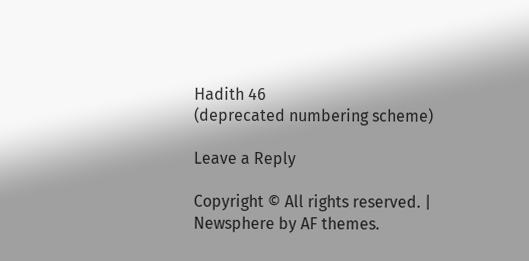Hadith 46
(deprecated numbering scheme)

Leave a Reply

Copyright © All rights reserved. | Newsphere by AF themes.